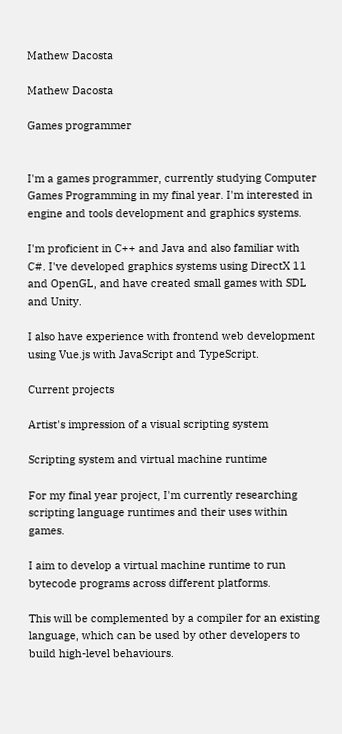Mathew Dacosta

Mathew Dacosta

Games programmer


I'm a games programmer, currently studying Computer Games Programming in my final year. I'm interested in engine and tools development and graphics systems.

I'm proficient in C++ and Java and also familiar with C#. I've developed graphics systems using DirectX 11 and OpenGL, and have created small games with SDL and Unity.

I also have experience with frontend web development using Vue.js with JavaScript and TypeScript.

Current projects

Artist's impression of a visual scripting system

Scripting system and virtual machine runtime

For my final year project, I'm currently researching scripting language runtimes and their uses within games.

I aim to develop a virtual machine runtime to run bytecode programs across different platforms.

This will be complemented by a compiler for an existing language, which can be used by other developers to build high-level behaviours.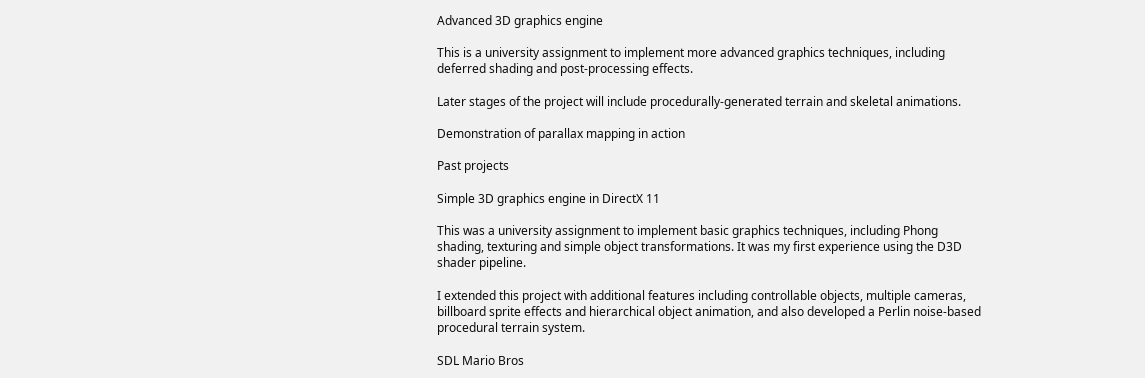Advanced 3D graphics engine

This is a university assignment to implement more advanced graphics techniques, including deferred shading and post-processing effects.

Later stages of the project will include procedurally-generated terrain and skeletal animations.

Demonstration of parallax mapping in action

Past projects

Simple 3D graphics engine in DirectX 11

This was a university assignment to implement basic graphics techniques, including Phong shading, texturing and simple object transformations. It was my first experience using the D3D shader pipeline.

I extended this project with additional features including controllable objects, multiple cameras, billboard sprite effects and hierarchical object animation, and also developed a Perlin noise-based procedural terrain system.

SDL Mario Bros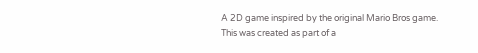A 2D game inspired by the original Mario Bros game. This was created as part of a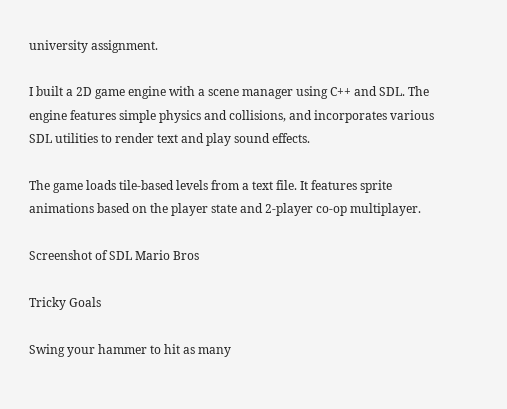university assignment.

I built a 2D game engine with a scene manager using C++ and SDL. The engine features simple physics and collisions, and incorporates various SDL utilities to render text and play sound effects.

The game loads tile-based levels from a text file. It features sprite animations based on the player state and 2-player co-op multiplayer.

Screenshot of SDL Mario Bros

Tricky Goals

Swing your hammer to hit as many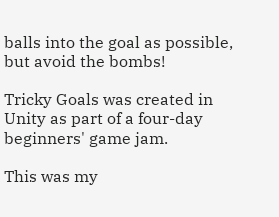balls into the goal as possible, but avoid the bombs!

Tricky Goals was created in Unity as part of a four-day beginners' game jam.

This was my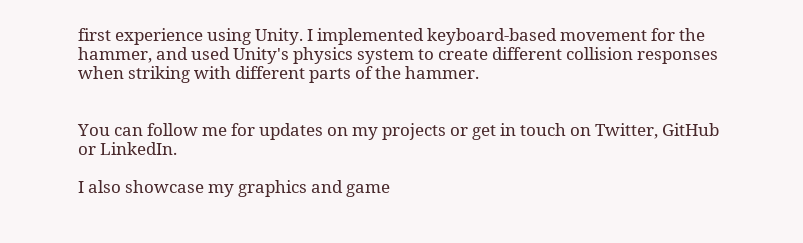first experience using Unity. I implemented keyboard-based movement for the hammer, and used Unity's physics system to create different collision responses when striking with different parts of the hammer.


You can follow me for updates on my projects or get in touch on Twitter, GitHub or LinkedIn.

I also showcase my graphics and game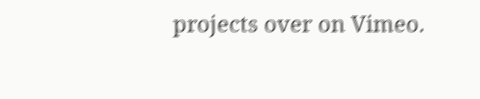projects over on Vimeo.